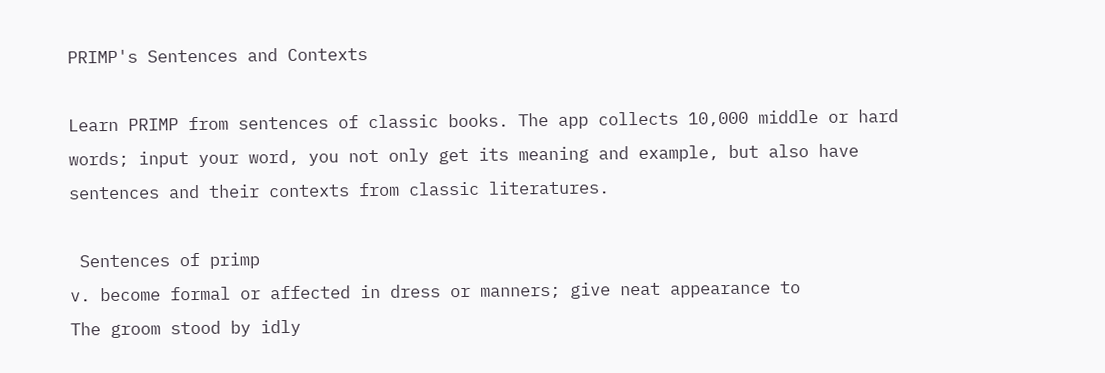PRIMP's Sentences and Contexts

Learn PRIMP from sentences of classic books. The app collects 10,000 middle or hard words; input your word, you not only get its meaning and example, but also have sentences and their contexts from classic literatures.

 Sentences of primp
v. become formal or affected in dress or manners; give neat appearance to
The groom stood by idly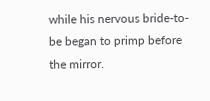while his nervous bride-to-be began to primp before the mirror.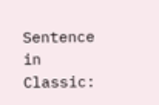Sentence in Classic: